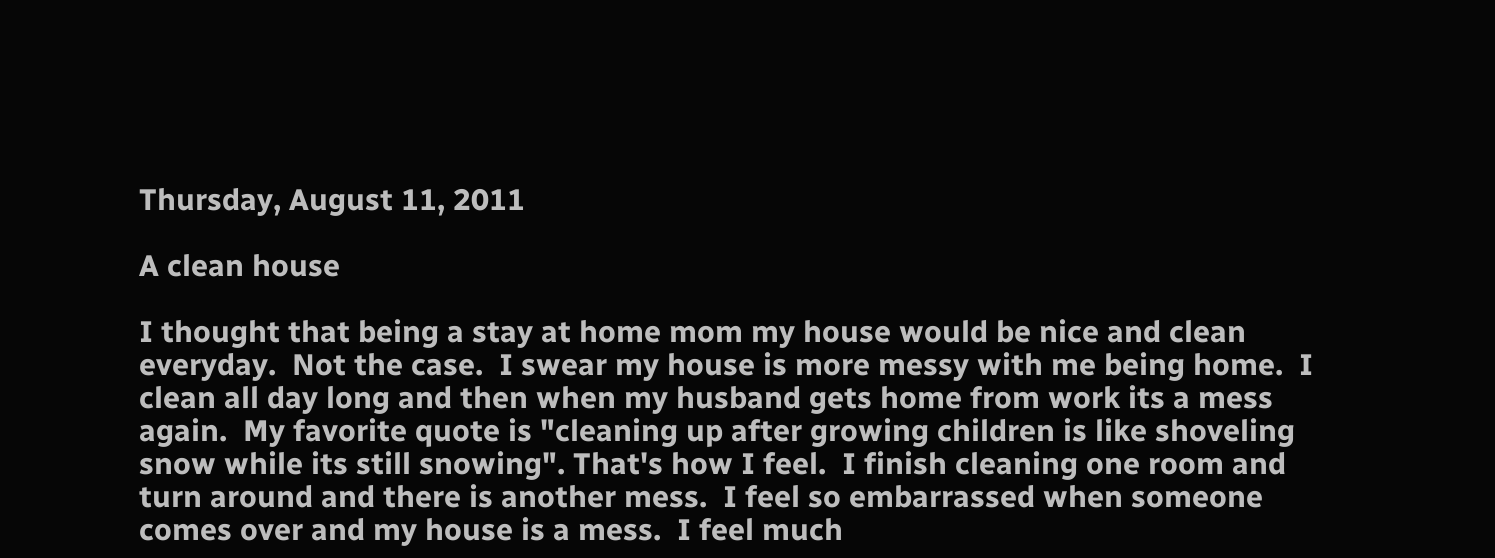Thursday, August 11, 2011

A clean house

I thought that being a stay at home mom my house would be nice and clean everyday.  Not the case.  I swear my house is more messy with me being home.  I clean all day long and then when my husband gets home from work its a mess again.  My favorite quote is "cleaning up after growing children is like shoveling snow while its still snowing". That's how I feel.  I finish cleaning one room and turn around and there is another mess.  I feel so embarrassed when someone comes over and my house is a mess.  I feel much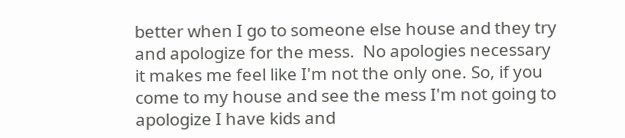better when I go to someone else house and they try and apologize for the mess.  No apologies necessary it makes me feel like I'm not the only one. So, if you come to my house and see the mess I'm not going to apologize I have kids and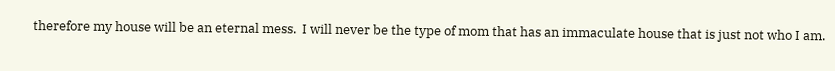therefore my house will be an eternal mess.  I will never be the type of mom that has an immaculate house that is just not who I am.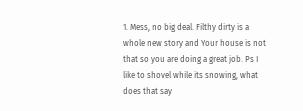1. Mess, no big deal. Filthy dirty is a whole new story and Your house is not that so you are doing a great job. Ps I like to shovel while its snowing, what does that say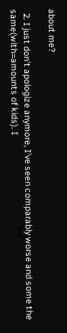about me?

  2. I just don't apologize anymore, I've seen comparably worse and some the same(with=amounts of kids). I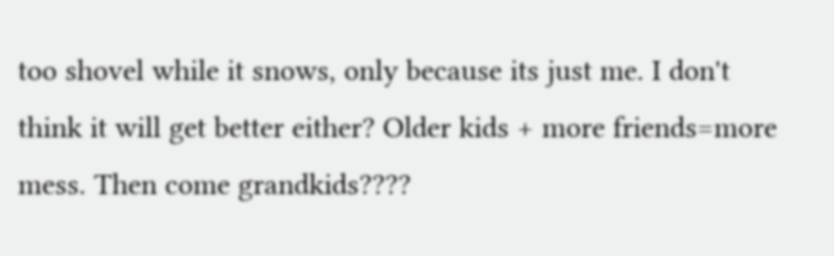too shovel while it snows, only because its just me. I don't think it will get better either? Older kids + more friends=more mess. Then come grandkids????